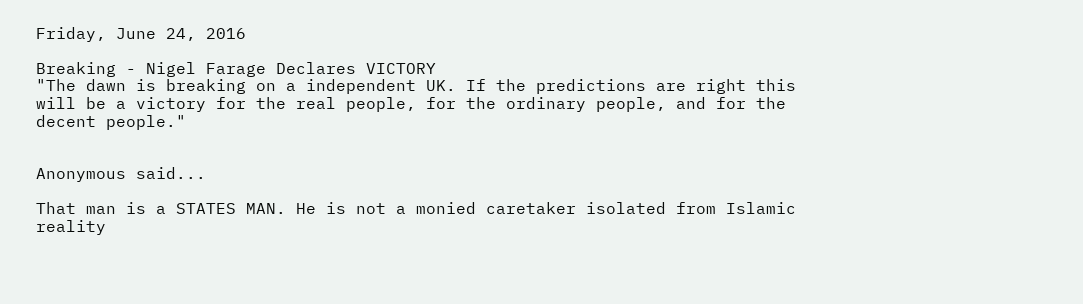Friday, June 24, 2016

Breaking - Nigel Farage Declares VICTORY
"The dawn is breaking on a independent UK. If the predictions are right this will be a victory for the real people, for the ordinary people, and for the decent people."


Anonymous said...

That man is a STATES MAN. He is not a monied caretaker isolated from Islamic reality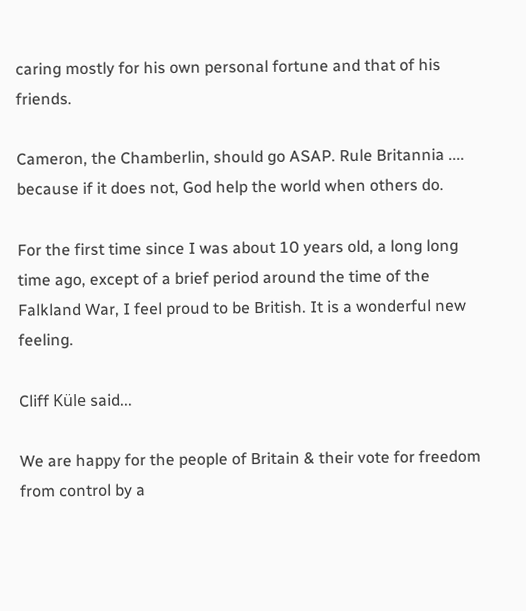caring mostly for his own personal fortune and that of his friends.

Cameron, the Chamberlin, should go ASAP. Rule Britannia .... because if it does not, God help the world when others do.

For the first time since I was about 10 years old, a long long time ago, except of a brief period around the time of the Falkland War, I feel proud to be British. It is a wonderful new feeling.

Cliff Küle said...

We are happy for the people of Britain & their vote for freedom from control by a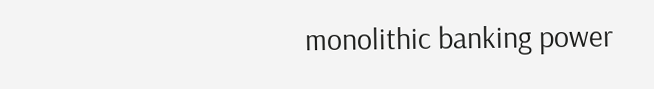monolithic banking power